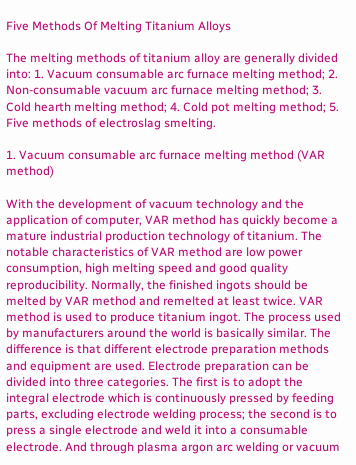Five Methods Of Melting Titanium Alloys

The melting methods of titanium alloy are generally divided into: 1. Vacuum consumable arc furnace melting method; 2. Non-consumable vacuum arc furnace melting method; 3. Cold hearth melting method; 4. Cold pot melting method; 5. Five methods of electroslag smelting.

1. Vacuum consumable arc furnace melting method (VAR method)

With the development of vacuum technology and the application of computer, VAR method has quickly become a mature industrial production technology of titanium. The notable characteristics of VAR method are low power consumption, high melting speed and good quality reproducibility. Normally, the finished ingots should be melted by VAR method and remelted at least twice. VAR method is used to produce titanium ingot. The process used by manufacturers around the world is basically similar. The difference is that different electrode preparation methods and equipment are used. Electrode preparation can be divided into three categories. The first is to adopt the integral electrode which is continuously pressed by feeding parts, excluding electrode welding process; the second is to press a single electrode and weld it into a consumable electrode. And through plasma argon arc welding or vacuum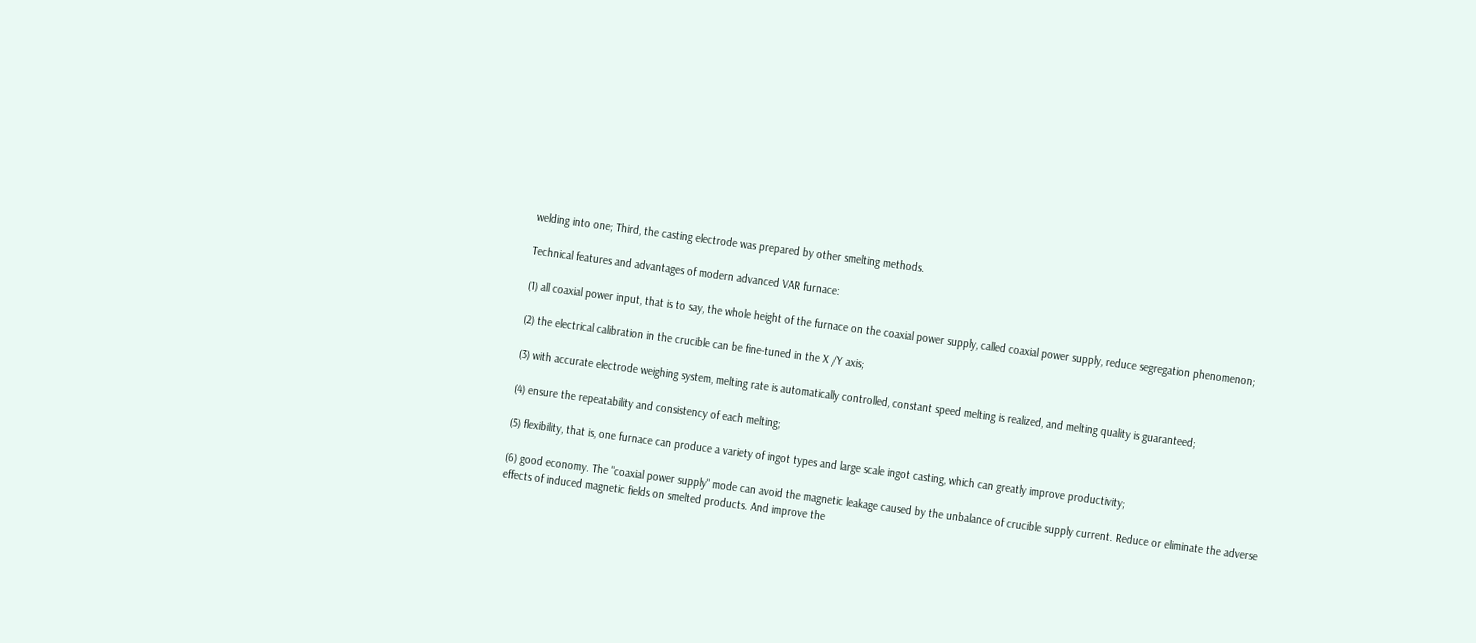welding into one; Third, the casting electrode was prepared by other smelting methods.

Technical features and advantages of modern advanced VAR furnace:

(1) all coaxial power input, that is to say, the whole height of the furnace on the coaxial power supply, called coaxial power supply, reduce segregation phenomenon;

(2) the electrical calibration in the crucible can be fine-tuned in the X /Y axis;

(3) with accurate electrode weighing system, melting rate is automatically controlled, constant speed melting is realized, and melting quality is guaranteed;

(4) ensure the repeatability and consistency of each melting;

(5) flexibility, that is, one furnace can produce a variety of ingot types and large scale ingot casting, which can greatly improve productivity;

(6) good economy. The "coaxial power supply" mode can avoid the magnetic leakage caused by the unbalance of crucible supply current. Reduce or eliminate the adverse effects of induced magnetic fields on smelted products. And improve the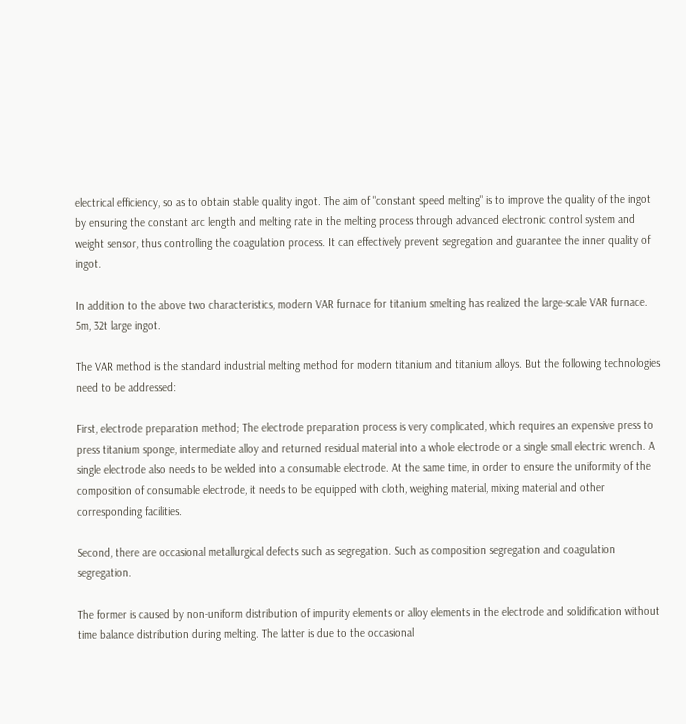electrical efficiency, so as to obtain stable quality ingot. The aim of "constant speed melting" is to improve the quality of the ingot by ensuring the constant arc length and melting rate in the melting process through advanced electronic control system and weight sensor, thus controlling the coagulation process. It can effectively prevent segregation and guarantee the inner quality of ingot.

In addition to the above two characteristics, modern VAR furnace for titanium smelting has realized the large-scale VAR furnace. 5m, 32t large ingot.

The VAR method is the standard industrial melting method for modern titanium and titanium alloys. But the following technologies need to be addressed:

First, electrode preparation method; The electrode preparation process is very complicated, which requires an expensive press to press titanium sponge, intermediate alloy and returned residual material into a whole electrode or a single small electric wrench. A single electrode also needs to be welded into a consumable electrode. At the same time, in order to ensure the uniformity of the composition of consumable electrode, it needs to be equipped with cloth, weighing material, mixing material and other corresponding facilities.

Second, there are occasional metallurgical defects such as segregation. Such as composition segregation and coagulation segregation.

The former is caused by non-uniform distribution of impurity elements or alloy elements in the electrode and solidification without time balance distribution during melting. The latter is due to the occasional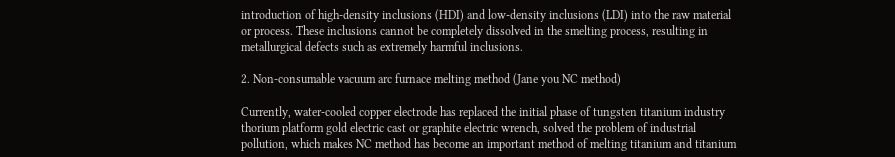introduction of high-density inclusions (HDI) and low-density inclusions (LDI) into the raw material or process. These inclusions cannot be completely dissolved in the smelting process, resulting in metallurgical defects such as extremely harmful inclusions.

2. Non-consumable vacuum arc furnace melting method (Jane you NC method)

Currently, water-cooled copper electrode has replaced the initial phase of tungsten titanium industry thorium platform gold electric cast or graphite electric wrench, solved the problem of industrial pollution, which makes NC method has become an important method of melting titanium and titanium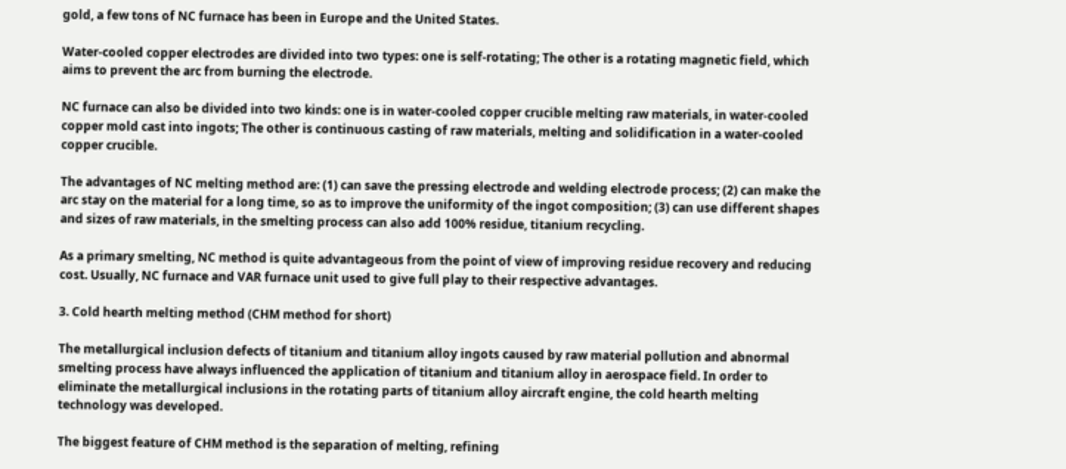gold, a few tons of NC furnace has been in Europe and the United States.

Water-cooled copper electrodes are divided into two types: one is self-rotating; The other is a rotating magnetic field, which aims to prevent the arc from burning the electrode.

NC furnace can also be divided into two kinds: one is in water-cooled copper crucible melting raw materials, in water-cooled copper mold cast into ingots; The other is continuous casting of raw materials, melting and solidification in a water-cooled copper crucible.

The advantages of NC melting method are: (1) can save the pressing electrode and welding electrode process; (2) can make the arc stay on the material for a long time, so as to improve the uniformity of the ingot composition; (3) can use different shapes and sizes of raw materials, in the smelting process can also add 100% residue, titanium recycling.

As a primary smelting, NC method is quite advantageous from the point of view of improving residue recovery and reducing cost. Usually, NC furnace and VAR furnace unit used to give full play to their respective advantages.

3. Cold hearth melting method (CHM method for short)

The metallurgical inclusion defects of titanium and titanium alloy ingots caused by raw material pollution and abnormal smelting process have always influenced the application of titanium and titanium alloy in aerospace field. In order to eliminate the metallurgical inclusions in the rotating parts of titanium alloy aircraft engine, the cold hearth melting technology was developed.

The biggest feature of CHM method is the separation of melting, refining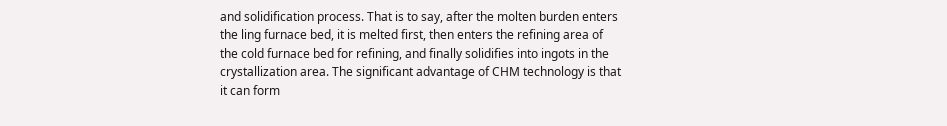and solidification process. That is to say, after the molten burden enters the ling furnace bed, it is melted first, then enters the refining area of the cold furnace bed for refining, and finally solidifies into ingots in the crystallization area. The significant advantage of CHM technology is that it can form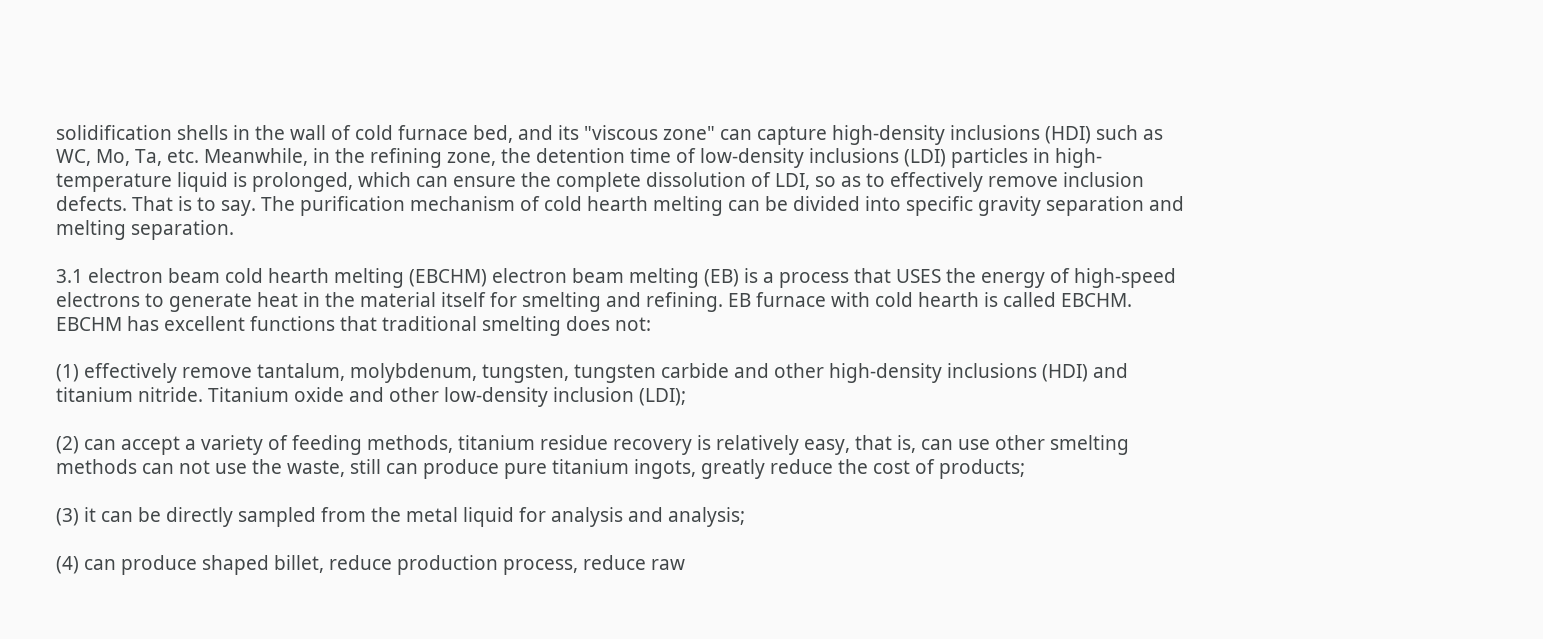solidification shells in the wall of cold furnace bed, and its "viscous zone" can capture high-density inclusions (HDI) such as WC, Mo, Ta, etc. Meanwhile, in the refining zone, the detention time of low-density inclusions (LDI) particles in high-temperature liquid is prolonged, which can ensure the complete dissolution of LDI, so as to effectively remove inclusion defects. That is to say. The purification mechanism of cold hearth melting can be divided into specific gravity separation and melting separation.

3.1 electron beam cold hearth melting (EBCHM) electron beam melting (EB) is a process that USES the energy of high-speed electrons to generate heat in the material itself for smelting and refining. EB furnace with cold hearth is called EBCHM. EBCHM has excellent functions that traditional smelting does not:

(1) effectively remove tantalum, molybdenum, tungsten, tungsten carbide and other high-density inclusions (HDI) and titanium nitride. Titanium oxide and other low-density inclusion (LDI);

(2) can accept a variety of feeding methods, titanium residue recovery is relatively easy, that is, can use other smelting methods can not use the waste, still can produce pure titanium ingots, greatly reduce the cost of products;

(3) it can be directly sampled from the metal liquid for analysis and analysis;

(4) can produce shaped billet, reduce production process, reduce raw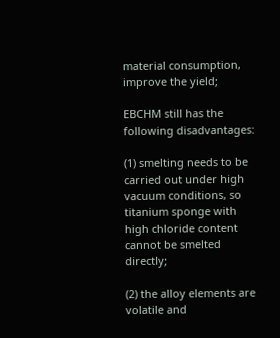material consumption, improve the yield;

EBCHM still has the following disadvantages:

(1) smelting needs to be carried out under high vacuum conditions, so titanium sponge with high chloride content cannot be smelted directly;

(2) the alloy elements are volatile and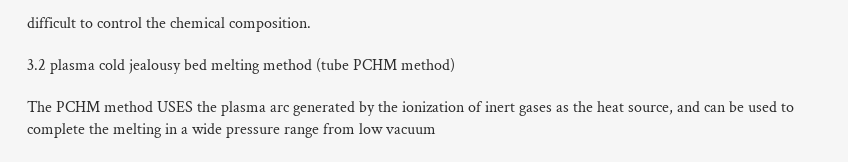difficult to control the chemical composition.

3.2 plasma cold jealousy bed melting method (tube PCHM method)

The PCHM method USES the plasma arc generated by the ionization of inert gases as the heat source, and can be used to complete the melting in a wide pressure range from low vacuum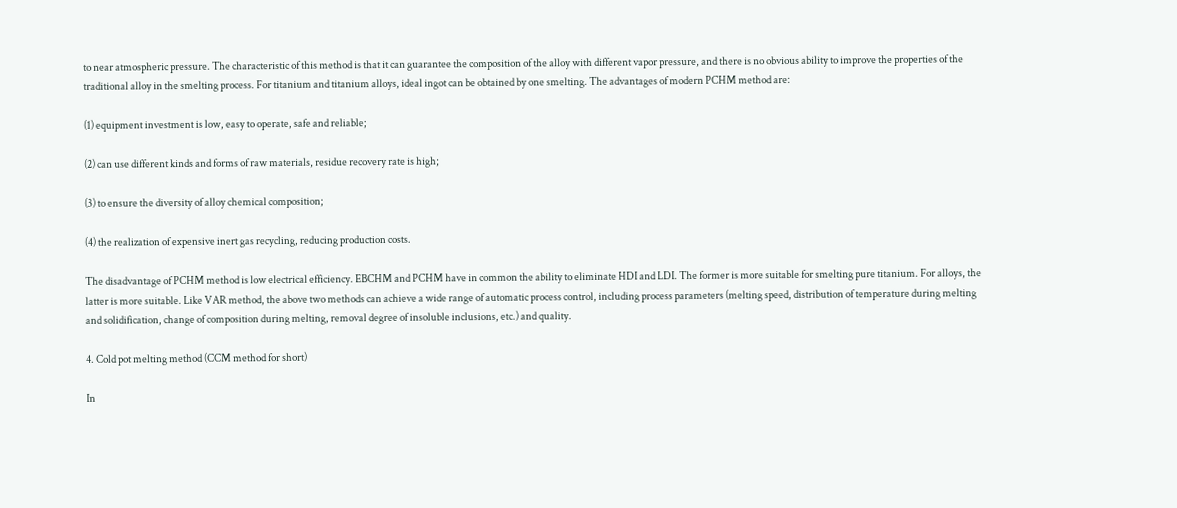to near atmospheric pressure. The characteristic of this method is that it can guarantee the composition of the alloy with different vapor pressure, and there is no obvious ability to improve the properties of the traditional alloy in the smelting process. For titanium and titanium alloys, ideal ingot can be obtained by one smelting. The advantages of modern PCHM method are:

(1) equipment investment is low, easy to operate, safe and reliable;

(2) can use different kinds and forms of raw materials, residue recovery rate is high;

(3) to ensure the diversity of alloy chemical composition;

(4) the realization of expensive inert gas recycling, reducing production costs.

The disadvantage of PCHM method is low electrical efficiency. EBCHM and PCHM have in common the ability to eliminate HDI and LDI. The former is more suitable for smelting pure titanium. For alloys, the latter is more suitable. Like VAR method, the above two methods can achieve a wide range of automatic process control, including process parameters (melting speed, distribution of temperature during melting and solidification, change of composition during melting, removal degree of insoluble inclusions, etc.) and quality.

4. Cold pot melting method (CCM method for short)

In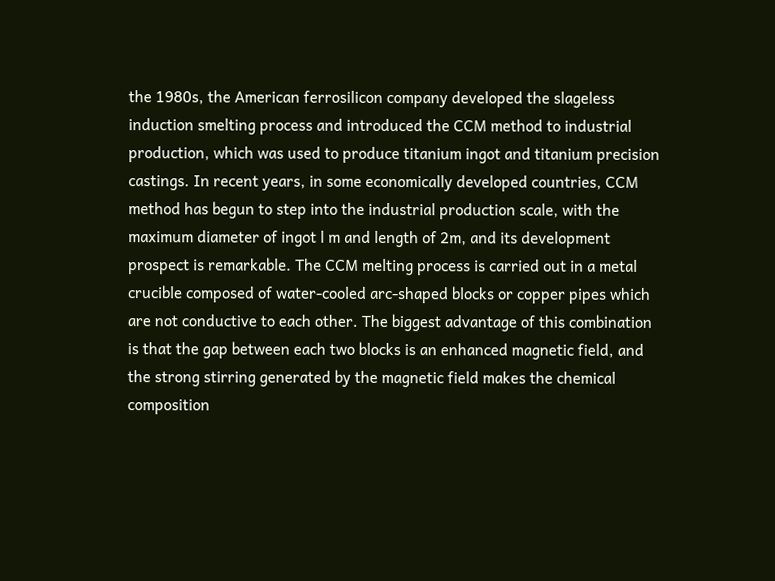the 1980s, the American ferrosilicon company developed the slageless induction smelting process and introduced the CCM method to industrial production, which was used to produce titanium ingot and titanium precision castings. In recent years, in some economically developed countries, CCM method has begun to step into the industrial production scale, with the maximum diameter of ingot l m and length of 2m, and its development prospect is remarkable. The CCM melting process is carried out in a metal crucible composed of water-cooled arc-shaped blocks or copper pipes which are not conductive to each other. The biggest advantage of this combination is that the gap between each two blocks is an enhanced magnetic field, and the strong stirring generated by the magnetic field makes the chemical composition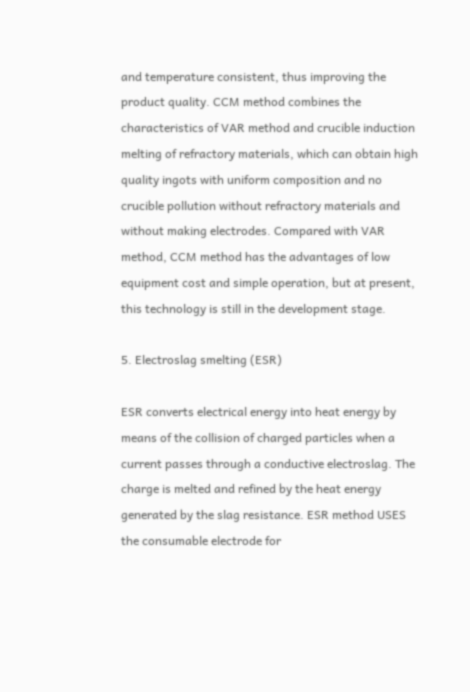and temperature consistent, thus improving the product quality. CCM method combines the characteristics of VAR method and crucible induction melting of refractory materials, which can obtain high quality ingots with uniform composition and no crucible pollution without refractory materials and without making electrodes. Compared with VAR method, CCM method has the advantages of low equipment cost and simple operation, but at present, this technology is still in the development stage.

5. Electroslag smelting (ESR)

ESR converts electrical energy into heat energy by means of the collision of charged particles when a current passes through a conductive electroslag. The charge is melted and refined by the heat energy generated by the slag resistance. ESR method USES the consumable electrode for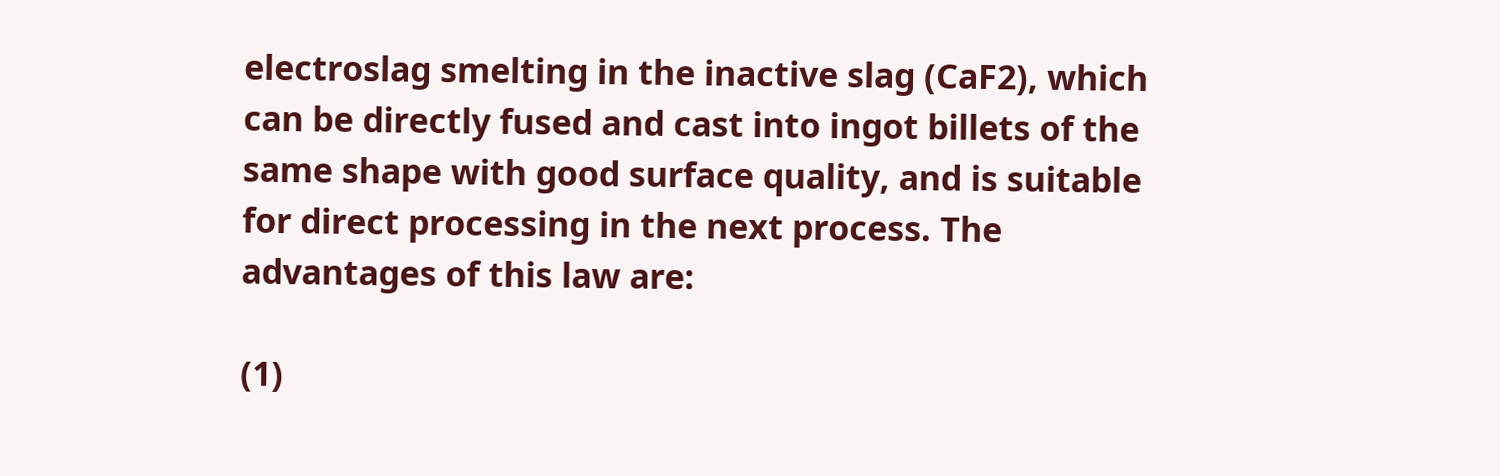electroslag smelting in the inactive slag (CaF2), which can be directly fused and cast into ingot billets of the same shape with good surface quality, and is suitable for direct processing in the next process. The advantages of this law are:

(1)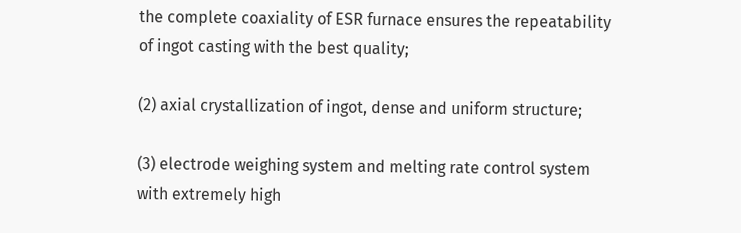the complete coaxiality of ESR furnace ensures the repeatability of ingot casting with the best quality;

(2) axial crystallization of ingot, dense and uniform structure;

(3) electrode weighing system and melting rate control system with extremely high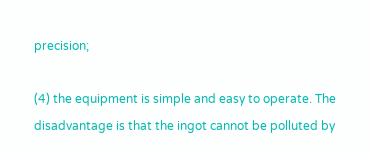precision;

(4) the equipment is simple and easy to operate. The disadvantage is that the ingot cannot be polluted by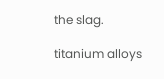the slag.

titanium alloys